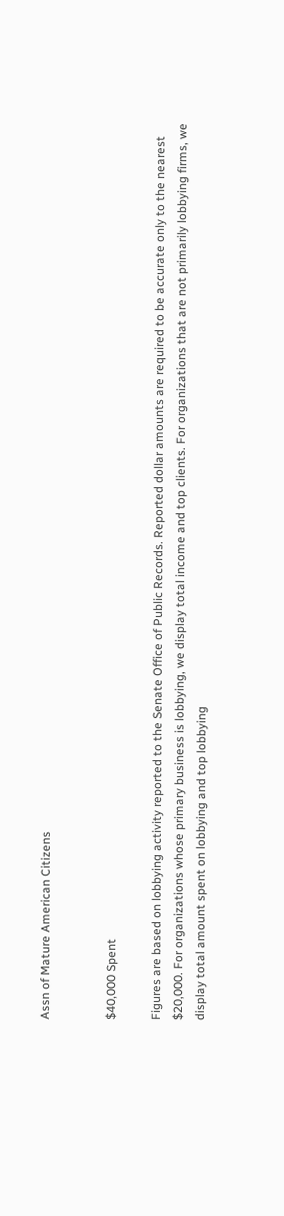Assn of Mature American Citizens


$40,000 Spent

Figures are based on lobbying activity reported to the Senate Office of Public Records. Reported dollar amounts are required to be accurate only to the nearest $20,000. For organizations whose primary business is lobbying, we display total income and top clients. For organizations that are not primarily lobbying firms, we display total amount spent on lobbying and top lobbying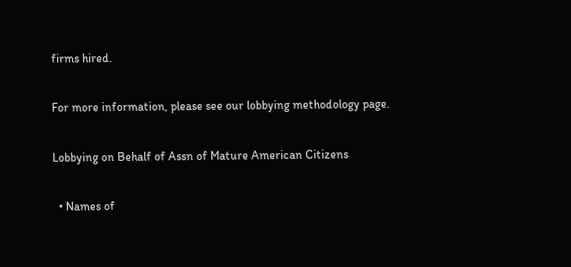firms hired.

For more information, please see our lobbying methodology page.

Lobbying on Behalf of Assn of Mature American Citizens

  • Names of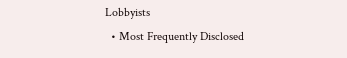Lobbyists
  • Most Frequently Disclosed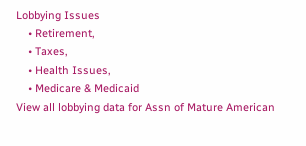Lobbying Issues
    • Retirement,
    • Taxes,
    • Health Issues,
    • Medicare & Medicaid
View all lobbying data for Assn of Mature American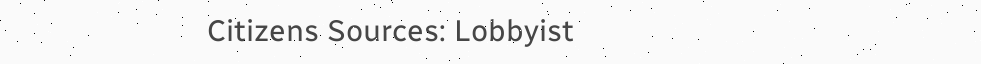Citizens Sources: Lobbyist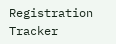Registration Tracker